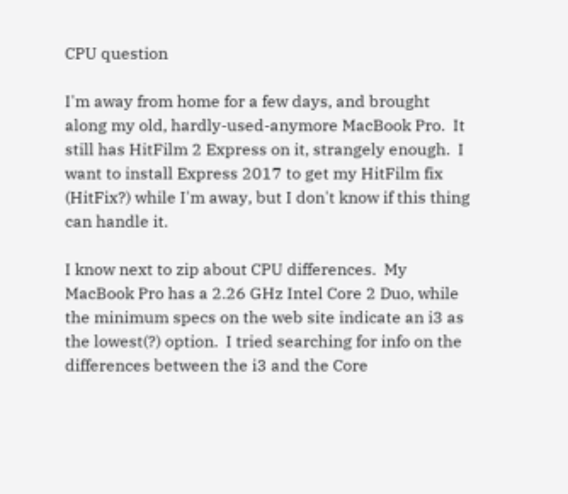CPU question

I'm away from home for a few days, and brought along my old, hardly-used-anymore MacBook Pro.  It still has HitFilm 2 Express on it, strangely enough.  I want to install Express 2017 to get my HitFilm fix (HitFix?) while I'm away, but I don't know if this thing can handle it.

I know next to zip about CPU differences.  My MacBook Pro has a 2.26 GHz Intel Core 2 Duo, while the minimum specs on the web site indicate an i3 as the lowest(?) option.  I tried searching for info on the differences between the i3 and the Core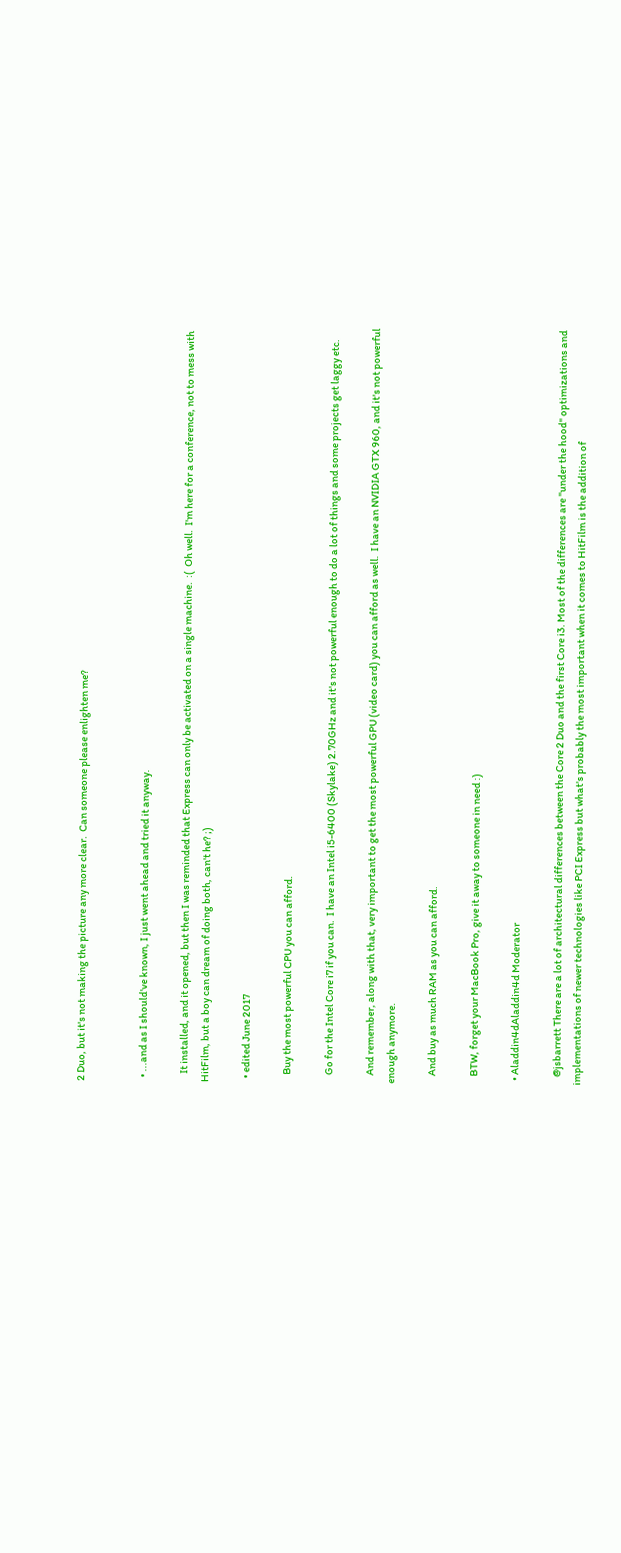2 Duo, but it's not making the picture any more clear.  Can someone please enlighten me?


  • ...and as I should've known, I just went ahead and tried it anyway.

    It installed, and it opened, but then I was reminded that Express can only be activated on a single machine.  :(  Oh well.  I'm here for a conference, not to mess with HitFilm, but a boy can dream of doing both, can't he? ;)

  • edited June 2017

    Buy the most powerful CPU you can afford.

    Go for the Intel Core i7 if you can.  I have an Intel i5-6400 (Skylake) 2.70GHz and it's not powerful enough to do a lot of things and some projects get laggy etc.

    And remember, along with that, very important to get the most powerful GPU (video card) you can afford as well.  I have an NVIDIA GTX 960, and it's not powerful enough anymore.

    And buy as much RAM as you can afford.

    BTW, forget your MacBook Pro, give it away to someone in need :)

  • Aladdin4dAladdin4d Moderator

    @jsbarrett There are a lot of architectural differences between the Core 2 Duo and the first Core i3. Most of the differences are "under the hood" optimizations and implementations of newer technologies like PCI Express but what's probably the most important when it comes to HitFilm is the addition of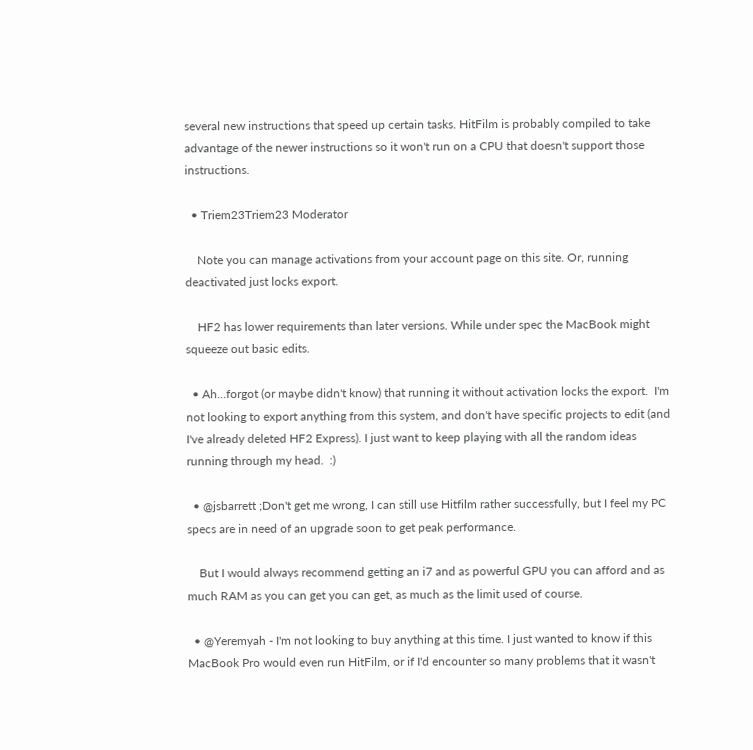several new instructions that speed up certain tasks. HitFilm is probably compiled to take advantage of the newer instructions so it won't run on a CPU that doesn't support those instructions.

  • Triem23Triem23 Moderator

    Note you can manage activations from your account page on this site. Or, running deactivated just locks export.

    HF2 has lower requirements than later versions. While under spec the MacBook might squeeze out basic edits.

  • Ah...forgot (or maybe didn't know) that running it without activation locks the export.  I'm not looking to export anything from this system, and don't have specific projects to edit (and I've already deleted HF2 Express). I just want to keep playing with all the random ideas running through my head.  :)

  • @jsbarrett ;Don't get me wrong, I can still use Hitfilm rather successfully, but I feel my PC specs are in need of an upgrade soon to get peak performance.

    But I would always recommend getting an i7 and as powerful GPU you can afford and as much RAM as you can get you can get, as much as the limit used of course.

  • @Yeremyah - I'm not looking to buy anything at this time. I just wanted to know if this MacBook Pro would even run HitFilm, or if I'd encounter so many problems that it wasn't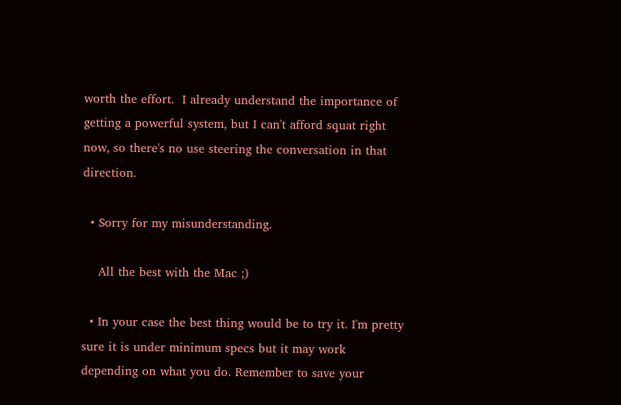worth the effort.  I already understand the importance of getting a powerful system, but I can't afford squat right now, so there's no use steering the conversation in that direction.

  • Sorry for my misunderstanding.

    All the best with the Mac ;)

  • In your case the best thing would be to try it. I'm pretty sure it is under minimum specs but it may work depending on what you do. Remember to save your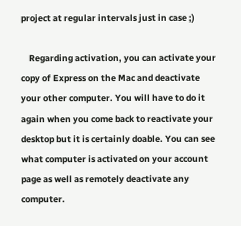project at regular intervals just in case ;)

    Regarding activation, you can activate your copy of Express on the Mac and deactivate your other computer. You will have to do it again when you come back to reactivate your desktop but it is certainly doable. You can see what computer is activated on your account page as well as remotely deactivate any computer.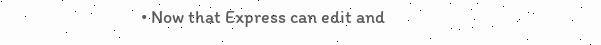• Now that Express can edit and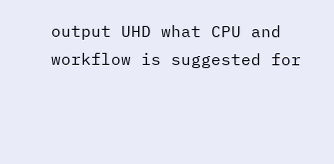output UHD what CPU and workflow is suggested for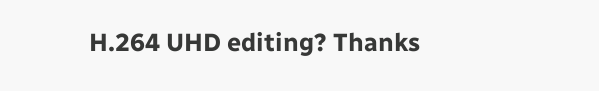H.264 UHD editing? Thanks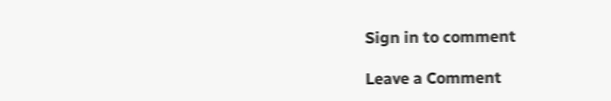Sign in to comment

Leave a Comment